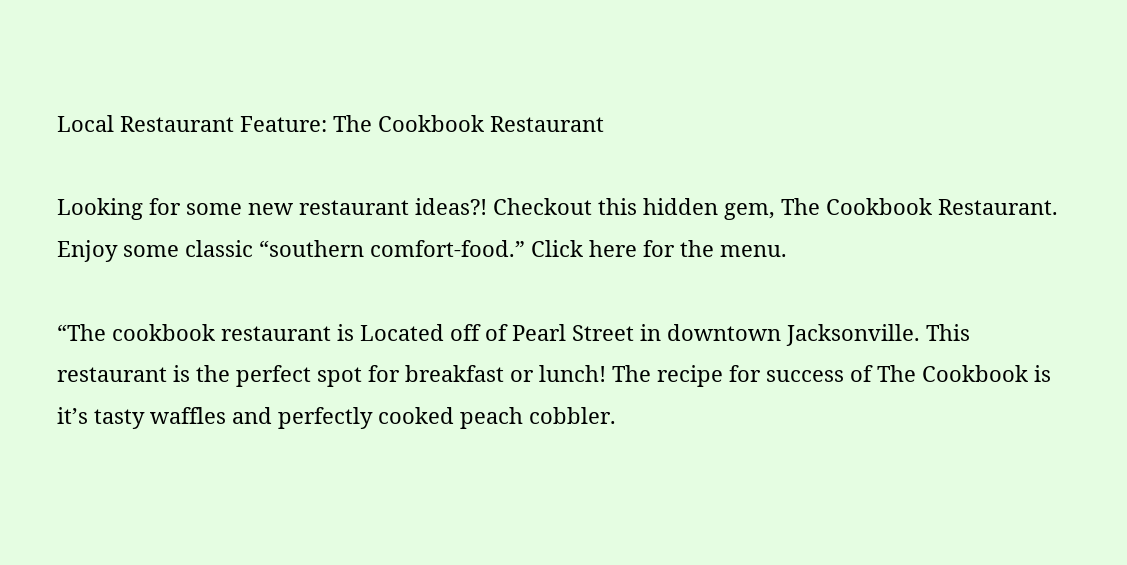Local Restaurant Feature: The Cookbook Restaurant

Looking for some new restaurant ideas?! Checkout this hidden gem, The Cookbook Restaurant. Enjoy some classic “southern comfort-food.” Click here for the menu.

“The cookbook restaurant is Located off of Pearl Street in downtown Jacksonville. This restaurant is the perfect spot for breakfast or lunch! The recipe for success of The Cookbook is it’s tasty waffles and perfectly cooked peach cobbler.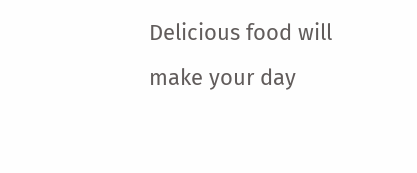Delicious food will make your day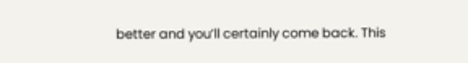better and you’ll certainly come back. This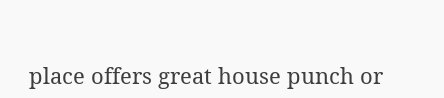place offers great house punch or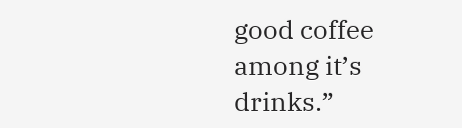good coffee among it’s drinks.”